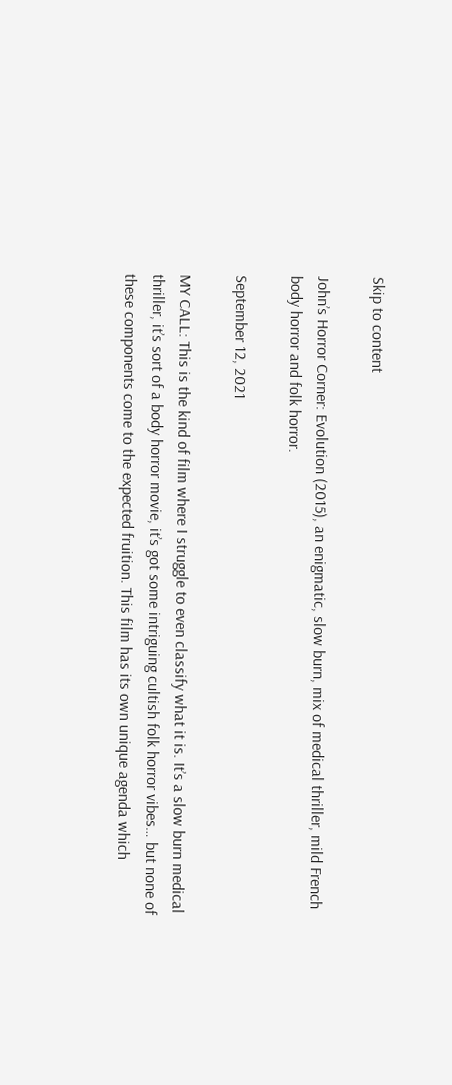Skip to content

John’s Horror Corner: Evolution (2015), an enigmatic, slow burn, mix of medical thriller, mild French body horror and folk horror.

September 12, 2021

MY CALL: This is the kind of film where I struggle to even classify what it is. It’s a slow burn medical thriller, it’s sort of a body horror movie, it’s got some intriguing cultish folk horror vibes… but none of these components come to the expected fruition. This film has its own unique agenda which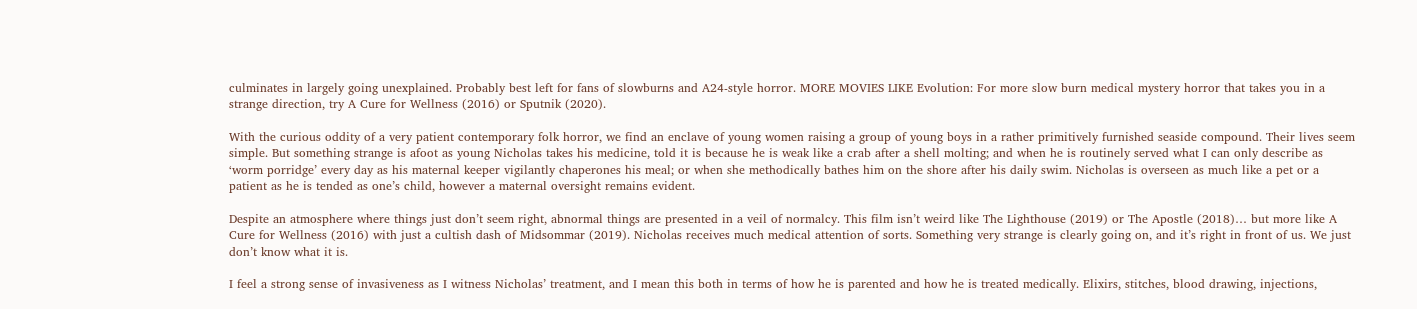culminates in largely going unexplained. Probably best left for fans of slowburns and A24-style horror. MORE MOVIES LIKE Evolution: For more slow burn medical mystery horror that takes you in a strange direction, try A Cure for Wellness (2016) or Sputnik (2020).

With the curious oddity of a very patient contemporary folk horror, we find an enclave of young women raising a group of young boys in a rather primitively furnished seaside compound. Their lives seem simple. But something strange is afoot as young Nicholas takes his medicine, told it is because he is weak like a crab after a shell molting; and when he is routinely served what I can only describe as ‘worm porridge’ every day as his maternal keeper vigilantly chaperones his meal; or when she methodically bathes him on the shore after his daily swim. Nicholas is overseen as much like a pet or a patient as he is tended as one’s child, however a maternal oversight remains evident.

Despite an atmosphere where things just don’t seem right, abnormal things are presented in a veil of normalcy. This film isn’t weird like The Lighthouse (2019) or The Apostle (2018)… but more like A Cure for Wellness (2016) with just a cultish dash of Midsommar (2019). Nicholas receives much medical attention of sorts. Something very strange is clearly going on, and it’s right in front of us. We just don’t know what it is.

I feel a strong sense of invasiveness as I witness Nicholas’ treatment, and I mean this both in terms of how he is parented and how he is treated medically. Elixirs, stitches, blood drawing, injections,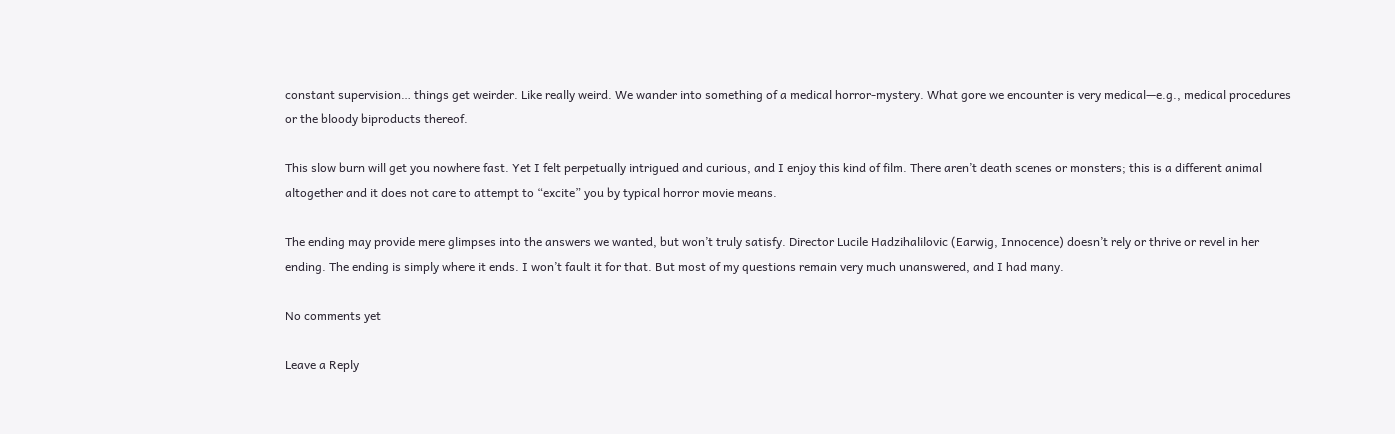constant supervision… things get weirder. Like really weird. We wander into something of a medical horror-mystery. What gore we encounter is very medical—e.g., medical procedures or the bloody biproducts thereof.

This slow burn will get you nowhere fast. Yet I felt perpetually intrigued and curious, and I enjoy this kind of film. There aren’t death scenes or monsters; this is a different animal altogether and it does not care to attempt to “excite” you by typical horror movie means.

The ending may provide mere glimpses into the answers we wanted, but won’t truly satisfy. Director Lucile Hadzihalilovic (Earwig, Innocence) doesn’t rely or thrive or revel in her ending. The ending is simply where it ends. I won’t fault it for that. But most of my questions remain very much unanswered, and I had many.

No comments yet

Leave a Reply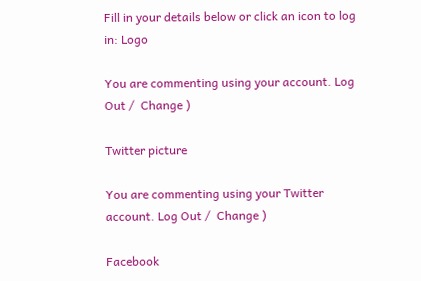Fill in your details below or click an icon to log in: Logo

You are commenting using your account. Log Out /  Change )

Twitter picture

You are commenting using your Twitter account. Log Out /  Change )

Facebook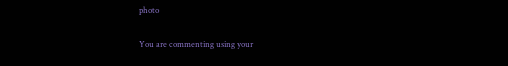photo

You are commenting using your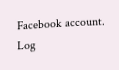Facebook account. Log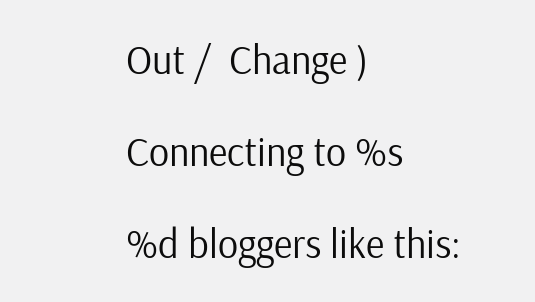Out /  Change )

Connecting to %s

%d bloggers like this: